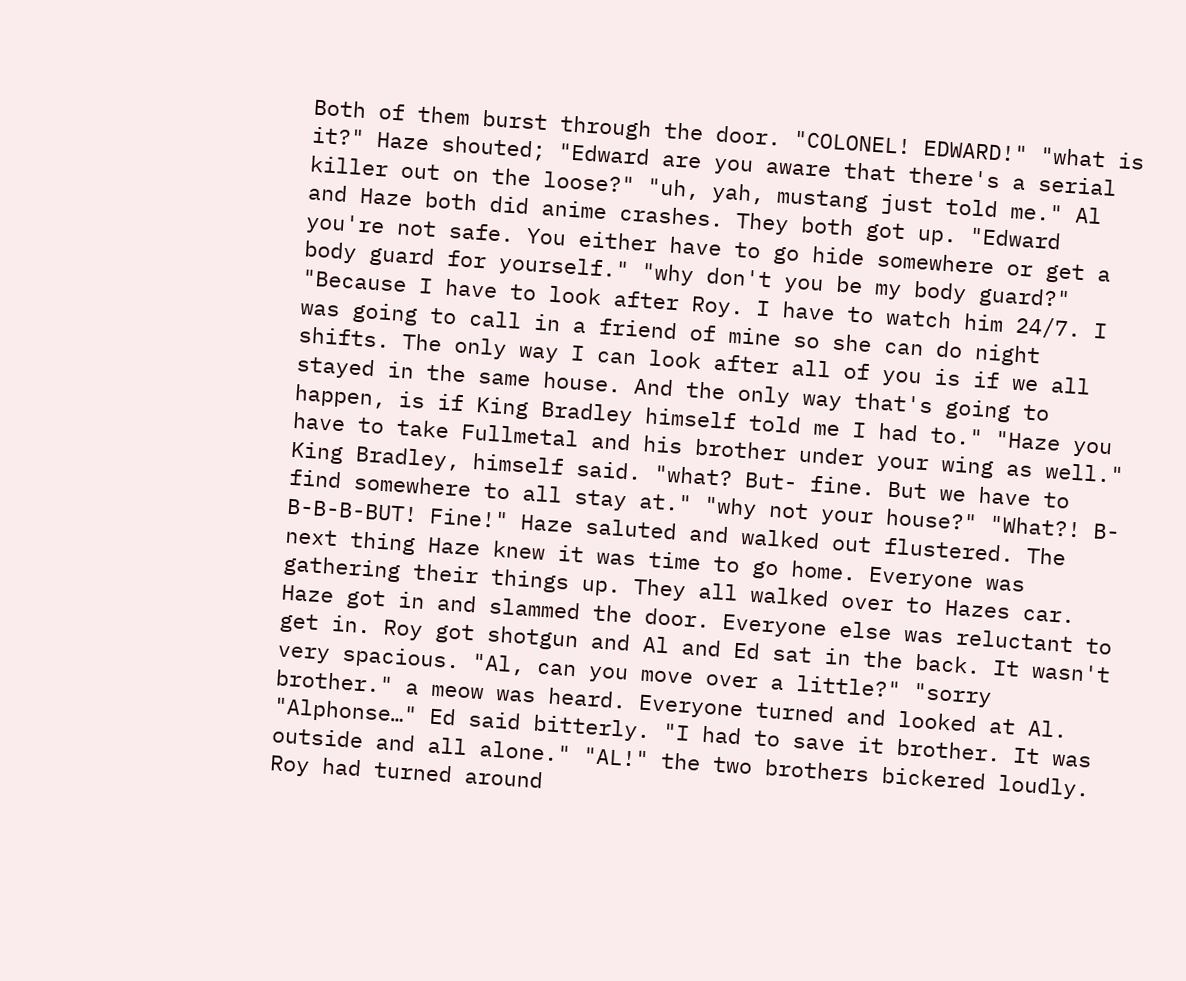Both of them burst through the door. "COLONEL! EDWARD!" "what is it?" Haze shouted; "Edward are you aware that there's a serial killer out on the loose?" "uh, yah, mustang just told me." Al and Haze both did anime crashes. They both got up. "Edward you're not safe. You either have to go hide somewhere or get a body guard for yourself." "why don't you be my body guard?" "Because I have to look after Roy. I have to watch him 24/7. I was going to call in a friend of mine so she can do night shifts. The only way I can look after all of you is if we all stayed in the same house. And the only way that's going to happen, is if King Bradley himself told me I had to." "Haze you have to take Fullmetal and his brother under your wing as well." King Bradley, himself said. "what? But- fine. But we have to find somewhere to all stay at." "why not your house?" "What?! B-B-B-B-BUT! Fine!" Haze saluted and walked out flustered. The next thing Haze knew it was time to go home. Everyone was gathering their things up. They all walked over to Hazes car. Haze got in and slammed the door. Everyone else was reluctant to get in. Roy got shotgun and Al and Ed sat in the back. It wasn't very spacious. "Al, can you move over a little?" "sorry brother." a meow was heard. Everyone turned and looked at Al. "Alphonse…" Ed said bitterly. "I had to save it brother. It was outside and all alone." "AL!" the two brothers bickered loudly. Roy had turned around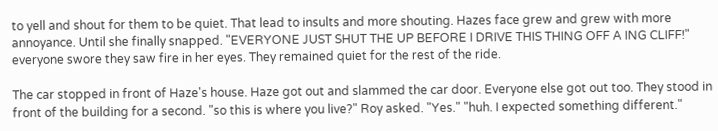to yell and shout for them to be quiet. That lead to insults and more shouting. Hazes face grew and grew with more annoyance. Until she finally snapped. "EVERYONE JUST SHUT THE UP BEFORE I DRIVE THIS THING OFF A ING CLIFF!" everyone swore they saw fire in her eyes. They remained quiet for the rest of the ride.

The car stopped in front of Haze's house. Haze got out and slammed the car door. Everyone else got out too. They stood in front of the building for a second. "so this is where you live?" Roy asked. "Yes." "huh. I expected something different."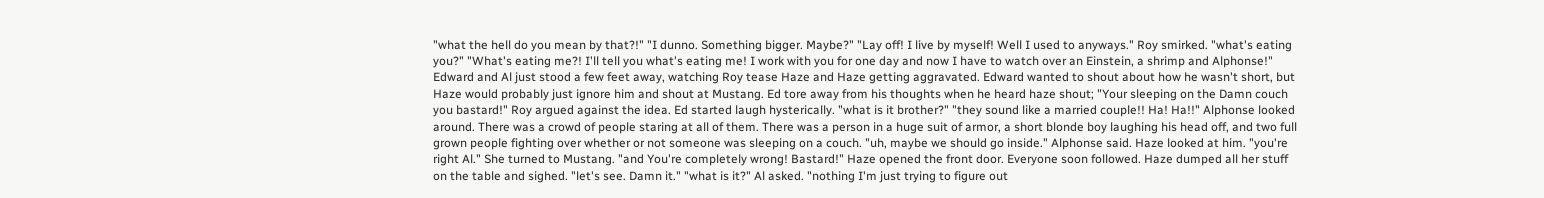"what the hell do you mean by that?!" "I dunno. Something bigger. Maybe?" "Lay off! I live by myself! Well I used to anyways." Roy smirked. "what's eating you?" "What's eating me?! I'll tell you what's eating me! I work with you for one day and now I have to watch over an Einstein, a shrimp and Alphonse!" Edward and Al just stood a few feet away, watching Roy tease Haze and Haze getting aggravated. Edward wanted to shout about how he wasn't short, but Haze would probably just ignore him and shout at Mustang. Ed tore away from his thoughts when he heard haze shout; "Your sleeping on the Damn couch you bastard!" Roy argued against the idea. Ed started laugh hysterically. "what is it brother?" "they sound like a married couple!! Ha! Ha!!" Alphonse looked around. There was a crowd of people staring at all of them. There was a person in a huge suit of armor, a short blonde boy laughing his head off, and two full grown people fighting over whether or not someone was sleeping on a couch. "uh, maybe we should go inside." Alphonse said. Haze looked at him. "you're right Al." She turned to Mustang. "and You're completely wrong! Bastard!" Haze opened the front door. Everyone soon followed. Haze dumped all her stuff on the table and sighed. "let's see. Damn it." "what is it?" Al asked. "nothing I'm just trying to figure out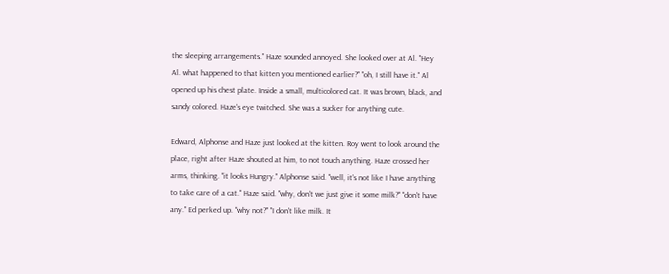the sleeping arrangements." Haze sounded annoyed. She looked over at Al. "Hey Al. what happened to that kitten you mentioned earlier?" "oh, I still have it." Al opened up his chest plate. Inside a small, multicolored cat. It was brown, black, and sandy colored. Haze's eye twitched. She was a sucker for anything cute.

Edward, Alphonse and Haze just looked at the kitten. Roy went to look around the place, right after Haze shouted at him, to not touch anything. Haze crossed her arms, thinking. "it looks Hungry." Alphonse said. "well, it's not like I have anything to take care of a cat." Haze said. "why, don't we just give it some milk?" "don't have any." Ed perked up. "why not?" "I don't like milk. It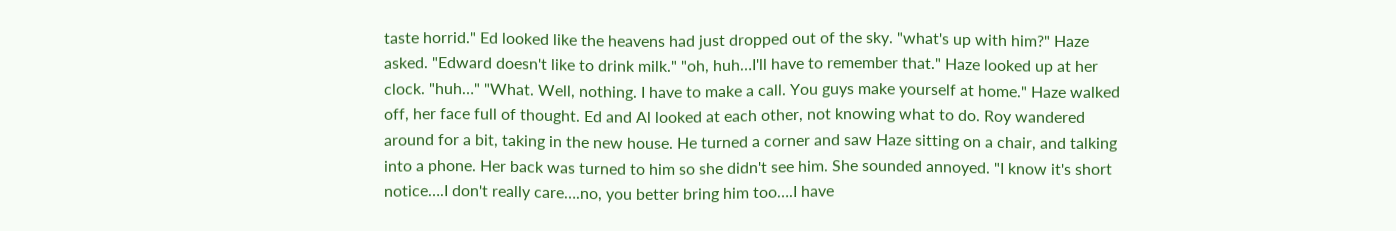taste horrid." Ed looked like the heavens had just dropped out of the sky. "what's up with him?" Haze asked. "Edward doesn't like to drink milk." "oh, huh…I'll have to remember that." Haze looked up at her clock. "huh…" "What. Well, nothing. I have to make a call. You guys make yourself at home." Haze walked off, her face full of thought. Ed and Al looked at each other, not knowing what to do. Roy wandered around for a bit, taking in the new house. He turned a corner and saw Haze sitting on a chair, and talking into a phone. Her back was turned to him so she didn't see him. She sounded annoyed. "I know it's short notice….I don't really care….no, you better bring him too….I have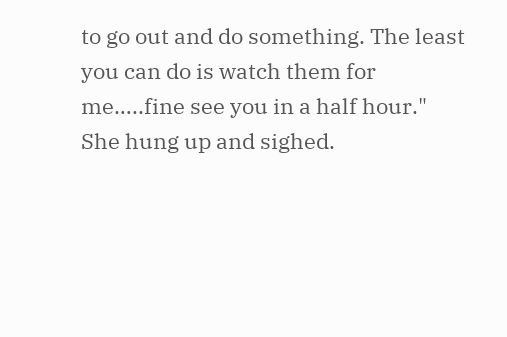to go out and do something. The least you can do is watch them for me…..fine see you in a half hour." She hung up and sighed.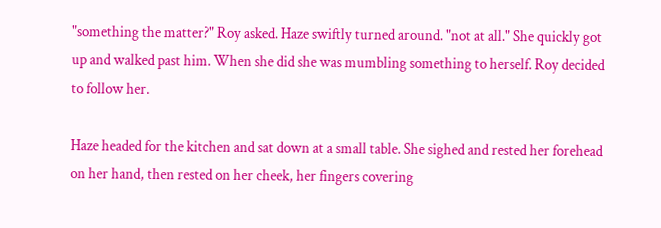"something the matter?" Roy asked. Haze swiftly turned around. "not at all." She quickly got up and walked past him. When she did she was mumbling something to herself. Roy decided to follow her.

Haze headed for the kitchen and sat down at a small table. She sighed and rested her forehead on her hand, then rested on her cheek, her fingers covering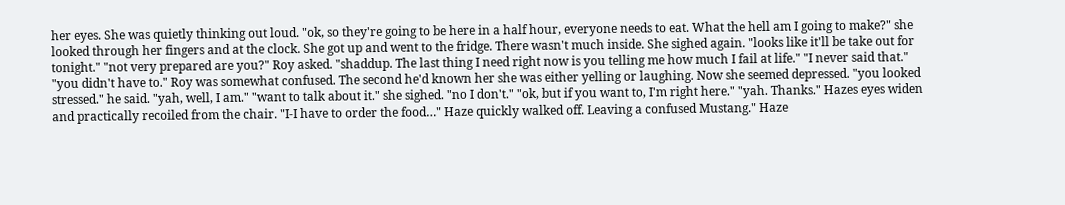her eyes. She was quietly thinking out loud. "ok, so they're going to be here in a half hour, everyone needs to eat. What the hell am I going to make?" she looked through her fingers and at the clock. She got up and went to the fridge. There wasn't much inside. She sighed again. "looks like it'll be take out for tonight." "not very prepared are you?" Roy asked. "shaddup. The last thing I need right now is you telling me how much I fail at life." "I never said that." "you didn't have to." Roy was somewhat confused. The second he'd known her she was either yelling or laughing. Now she seemed depressed. "you looked stressed." he said. "yah, well, I am." "want to talk about it." she sighed. "no I don't." "ok, but if you want to, I'm right here." "yah. Thanks." Hazes eyes widen and practically recoiled from the chair. "I-I have to order the food…" Haze quickly walked off. Leaving a confused Mustang." Haze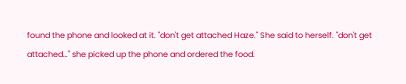found the phone and looked at it. "don't get attached Haze." She said to herself. "don't get attached…" she picked up the phone and ordered the food.